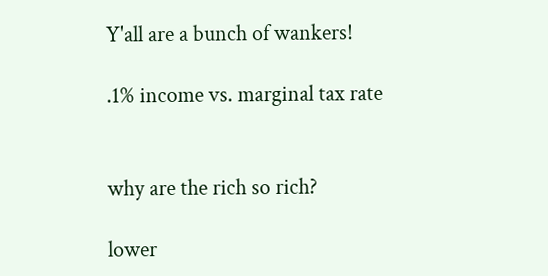Y'all are a bunch of wankers!

.1% income vs. marginal tax rate


why are the rich so rich?

lower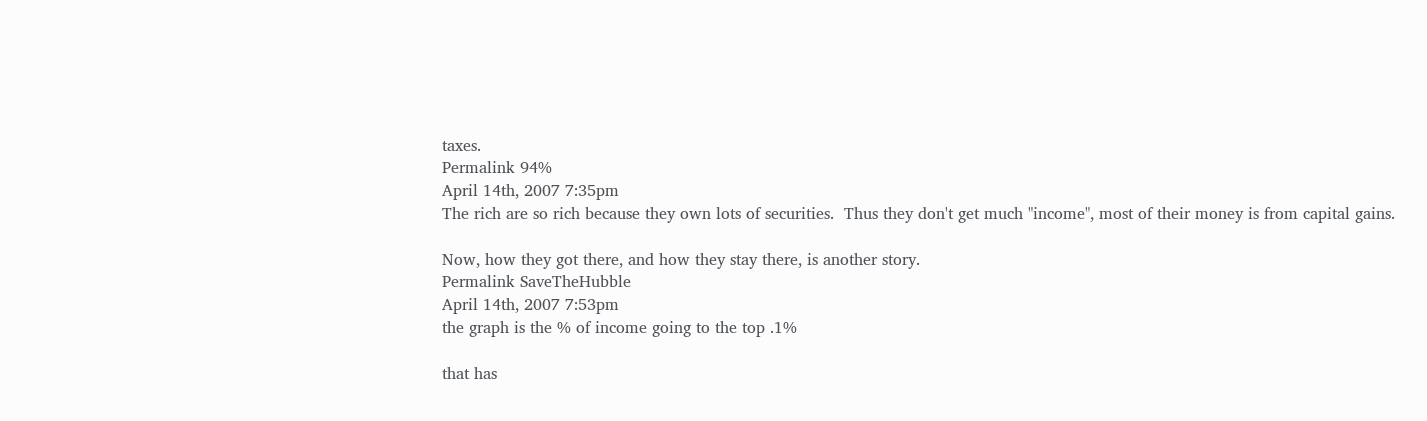taxes.
Permalink 94%
April 14th, 2007 7:35pm
The rich are so rich because they own lots of securities.  Thus they don't get much "income", most of their money is from capital gains.

Now, how they got there, and how they stay there, is another story.
Permalink SaveTheHubble
April 14th, 2007 7:53pm
the graph is the % of income going to the top .1%

that has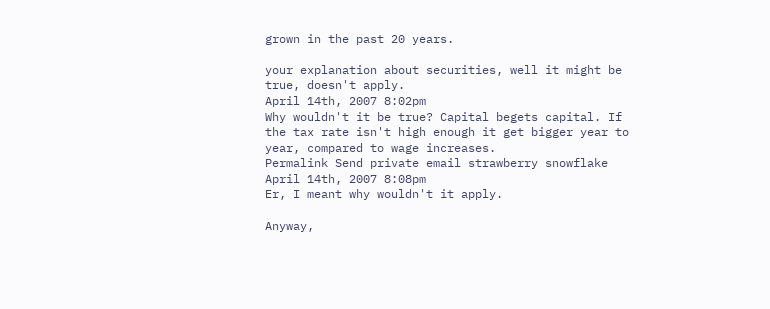grown in the past 20 years.

your explanation about securities, well it might be true, doesn't apply.
April 14th, 2007 8:02pm
Why wouldn't it be true? Capital begets capital. If the tax rate isn't high enough it get bigger year to year, compared to wage increases.
Permalink Send private email strawberry snowflake
April 14th, 2007 8:08pm
Er, I meant why wouldn't it apply.

Anyway,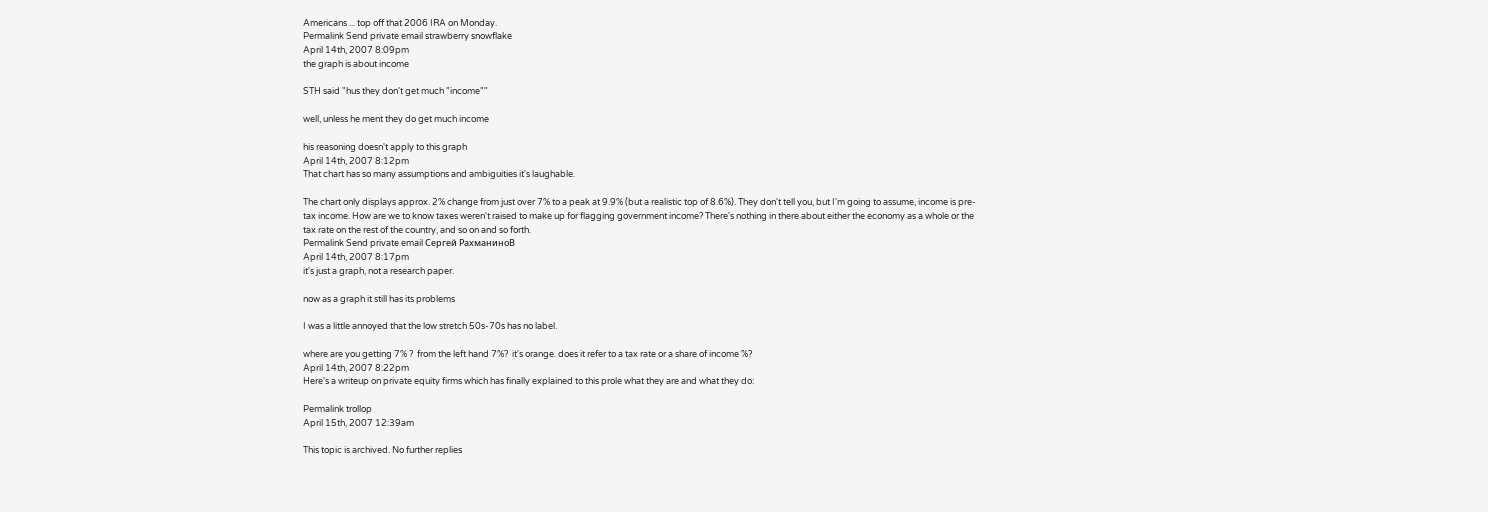Americans ... top off that 2006 IRA on Monday.
Permalink Send private email strawberry snowflake
April 14th, 2007 8:09pm
the graph is about income

STH said "hus they don't get much "income""

well, unless he ment they do get much income

his reasoning doesn't apply to this graph
April 14th, 2007 8:12pm
That chart has so many assumptions and ambiguities it's laughable.

The chart only displays approx. 2% change from just over 7% to a peak at 9.9% (but a realistic top of 8.6%). They don't tell you, but I'm going to assume, income is pre-tax income. How are we to know taxes weren't raised to make up for flagging government income? There's nothing in there about either the economy as a whole or the tax rate on the rest of the country, and so on and so forth.
Permalink Send private email Сергей РахманиноB
April 14th, 2007 8:17pm
it's just a graph, not a research paper.

now as a graph it still has its problems

I was a little annoyed that the low stretch 50s-70s has no label.

where are you getting 7% ?  from the left hand 7%?  it's orange. does it refer to a tax rate or a share of income %?
April 14th, 2007 8:22pm
Here's a writeup on private equity firms which has finally explained to this prole what they are and what they do:

Permalink trollop
April 15th, 2007 12:39am

This topic is archived. No further replies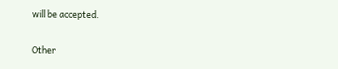will be accepted.

Other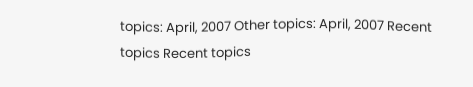topics: April, 2007 Other topics: April, 2007 Recent topics Recent topics